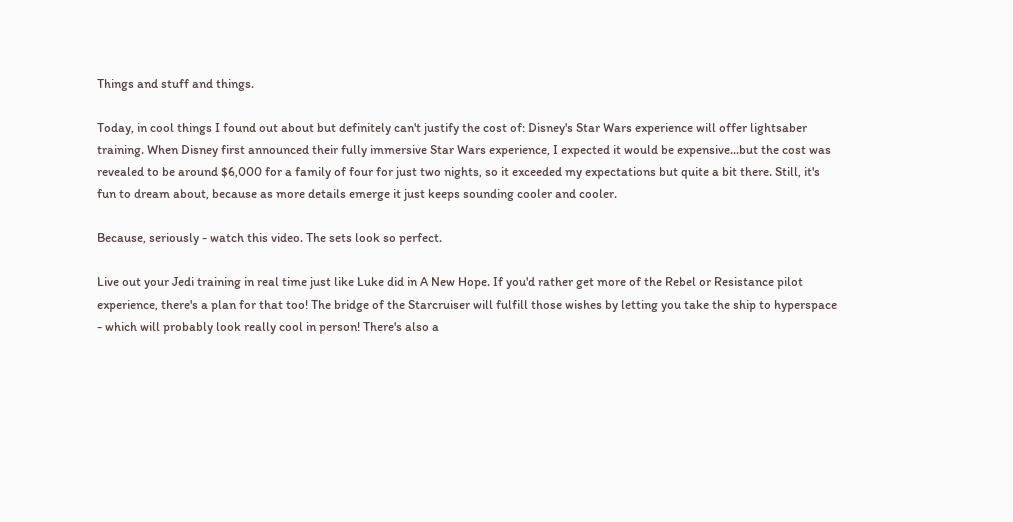Things and stuff and things.

Today, in cool things I found out about but definitely can't justify the cost of: Disney's Star Wars experience will offer lightsaber training. When Disney first announced their fully immersive Star Wars experience, I expected it would be expensive...but the cost was revealed to be around $6,000 for a family of four for just two nights, so it exceeded my expectations but quite a bit there. Still, it's fun to dream about, because as more details emerge it just keeps sounding cooler and cooler.

Because, seriously - watch this video. The sets look so perfect.

Live out your Jedi training in real time just like Luke did in A New Hope. If you'd rather get more of the Rebel or Resistance pilot experience, there's a plan for that too! The bridge of the Starcruiser will fulfill those wishes by letting you take the ship to hyperspace - which will probably look really cool in person! There's also a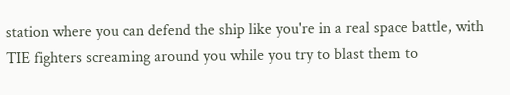station where you can defend the ship like you're in a real space battle, with TIE fighters screaming around you while you try to blast them to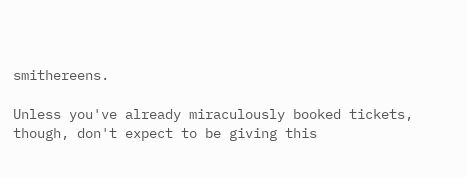smithereens.

Unless you've already miraculously booked tickets, though, don't expect to be giving this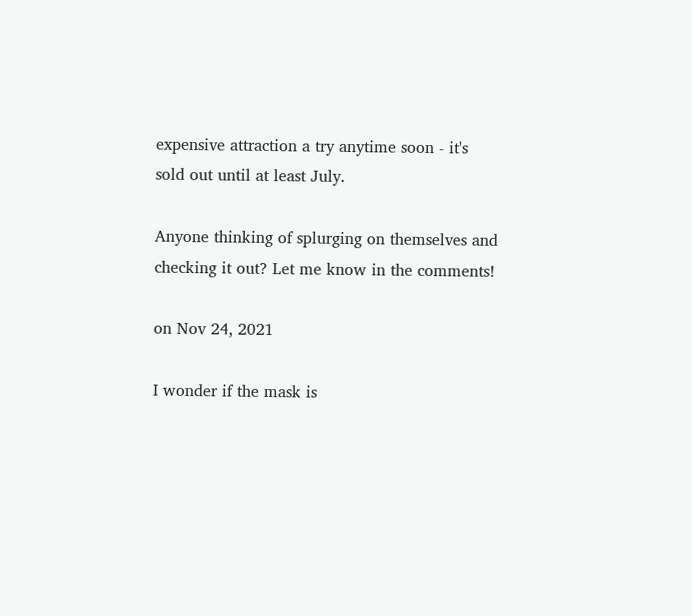expensive attraction a try anytime soon - it's sold out until at least July.

Anyone thinking of splurging on themselves and checking it out? Let me know in the comments!

on Nov 24, 2021

I wonder if the mask is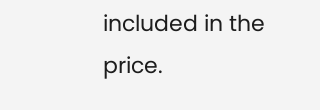included in the price.